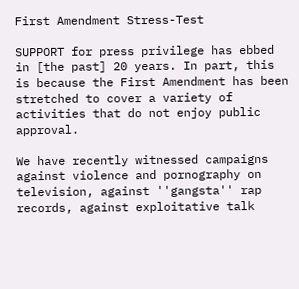First Amendment Stress-Test

SUPPORT for press privilege has ebbed in [the past] 20 years. In part, this is because the First Amendment has been stretched to cover a variety of activities that do not enjoy public approval.

We have recently witnessed campaigns against violence and pornography on television, against ''gangsta'' rap records, against exploitative talk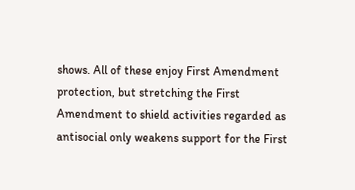shows. All of these enjoy First Amendment protection, but stretching the First Amendment to shield activities regarded as antisocial only weakens support for the First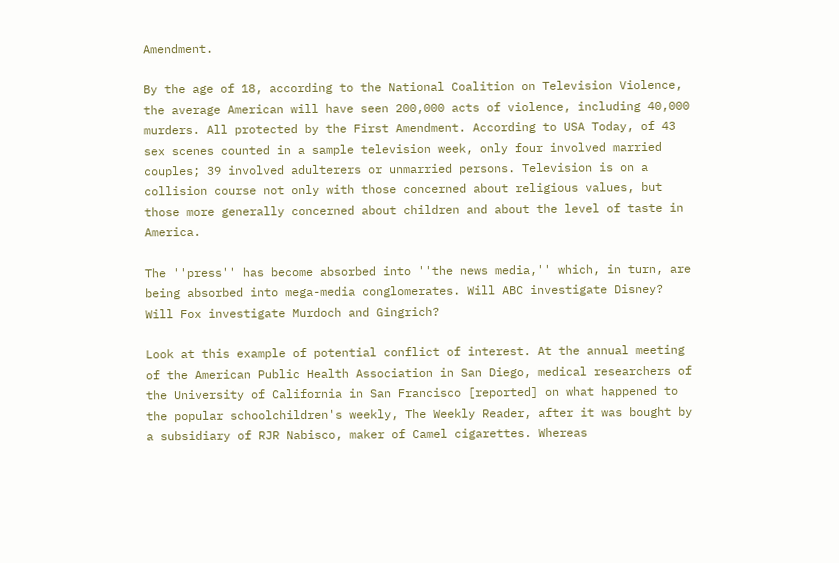Amendment.

By the age of 18, according to the National Coalition on Television Violence, the average American will have seen 200,000 acts of violence, including 40,000 murders. All protected by the First Amendment. According to USA Today, of 43 sex scenes counted in a sample television week, only four involved married couples; 39 involved adulterers or unmarried persons. Television is on a collision course not only with those concerned about religious values, but those more generally concerned about children and about the level of taste in America.

The ''press'' has become absorbed into ''the news media,'' which, in turn, are being absorbed into mega-media conglomerates. Will ABC investigate Disney? Will Fox investigate Murdoch and Gingrich?

Look at this example of potential conflict of interest. At the annual meeting of the American Public Health Association in San Diego, medical researchers of the University of California in San Francisco [reported] on what happened to the popular schoolchildren's weekly, The Weekly Reader, after it was bought by a subsidiary of RJR Nabisco, maker of Camel cigarettes. Whereas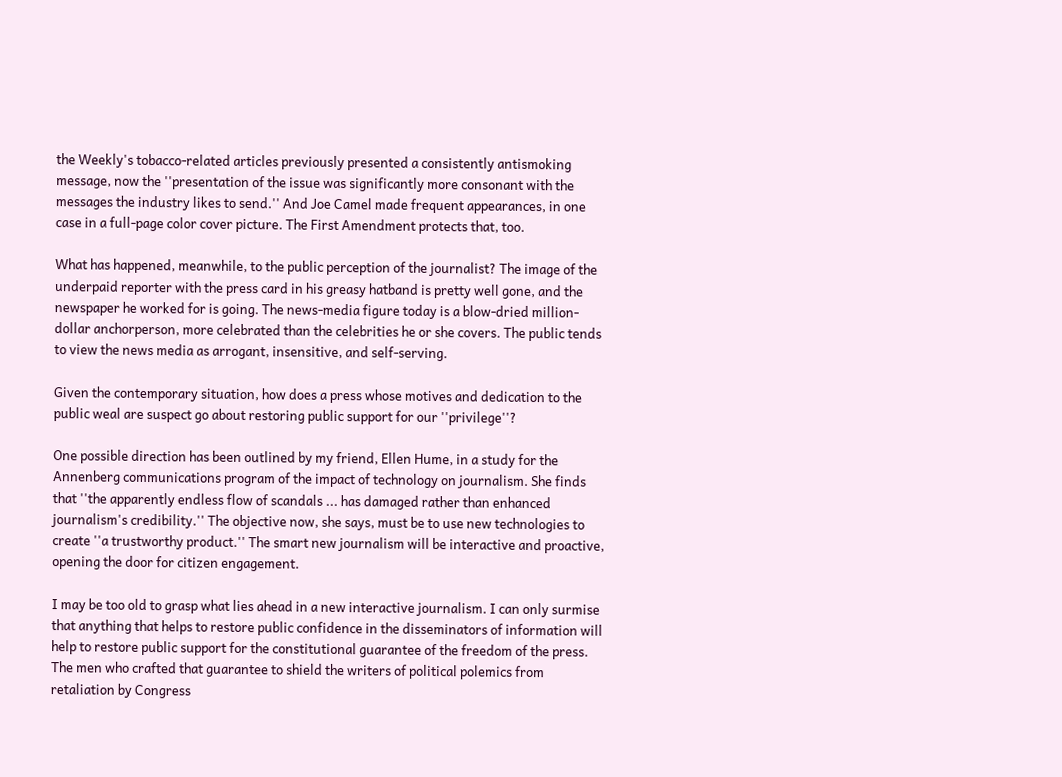the Weekly's tobacco-related articles previously presented a consistently antismoking message, now the ''presentation of the issue was significantly more consonant with the messages the industry likes to send.'' And Joe Camel made frequent appearances, in one case in a full-page color cover picture. The First Amendment protects that, too.

What has happened, meanwhile, to the public perception of the journalist? The image of the underpaid reporter with the press card in his greasy hatband is pretty well gone, and the newspaper he worked for is going. The news-media figure today is a blow-dried million-dollar anchorperson, more celebrated than the celebrities he or she covers. The public tends to view the news media as arrogant, insensitive, and self-serving.

Given the contemporary situation, how does a press whose motives and dedication to the public weal are suspect go about restoring public support for our ''privilege''?

One possible direction has been outlined by my friend, Ellen Hume, in a study for the Annenberg communications program of the impact of technology on journalism. She finds that ''the apparently endless flow of scandals ... has damaged rather than enhanced journalism's credibility.'' The objective now, she says, must be to use new technologies to create ''a trustworthy product.'' The smart new journalism will be interactive and proactive, opening the door for citizen engagement.

I may be too old to grasp what lies ahead in a new interactive journalism. I can only surmise that anything that helps to restore public confidence in the disseminators of information will help to restore public support for the constitutional guarantee of the freedom of the press. The men who crafted that guarantee to shield the writers of political polemics from retaliation by Congress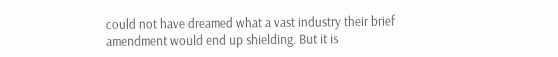could not have dreamed what a vast industry their brief amendment would end up shielding. But it is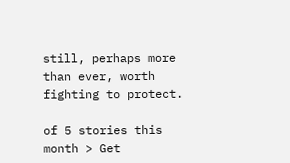still, perhaps more than ever, worth fighting to protect.

of 5 stories this month > Get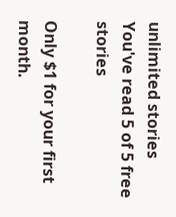unlimited stories
You've read 5 of 5 free stories

Only $1 for your first month.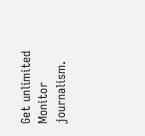Get unlimited Monitor journalism.